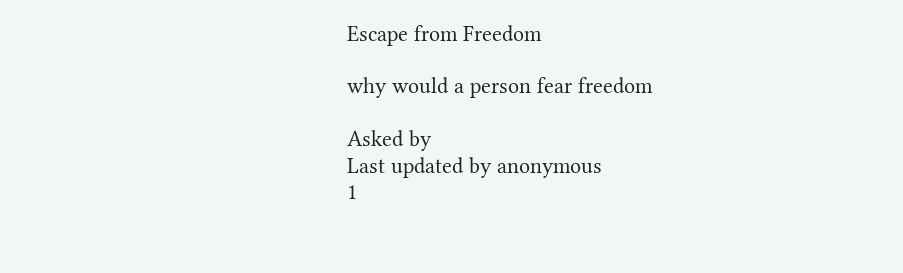Escape from Freedom

why would a person fear freedom

Asked by
Last updated by anonymous
1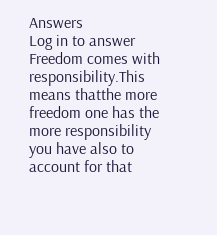Answers
Log in to answer
Freedom comes with responsibility.This means thatthe more freedom one has the more responsibility you have also to account for that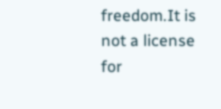freedom.It is not a license for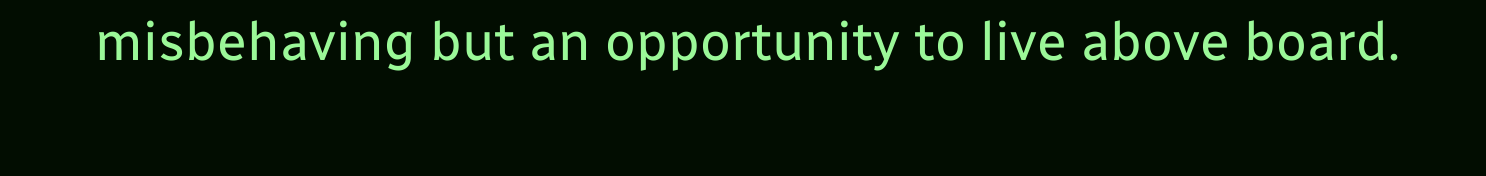misbehaving but an opportunity to live above board.